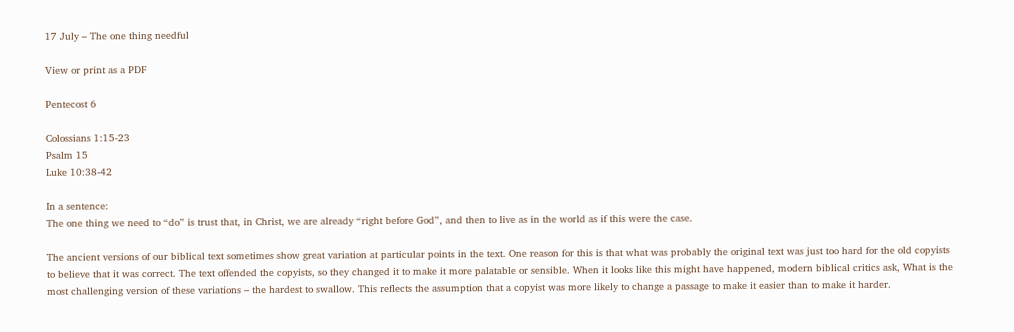17 July – The one thing needful

View or print as a PDF

Pentecost 6

Colossians 1:15-23
Psalm 15
Luke 10:38-42

In a sentence:
The one thing we need to “do” is trust that, in Christ, we are already “right before God”, and then to live as in the world as if this were the case.

The ancient versions of our biblical text sometimes show great variation at particular points in the text. One reason for this is that what was probably the original text was just too hard for the old copyists to believe that it was correct. The text offended the copyists, so they changed it to make it more palatable or sensible. When it looks like this might have happened, modern biblical critics ask, What is the most challenging version of these variations – the hardest to swallow. This reflects the assumption that a copyist was more likely to change a passage to make it easier than to make it harder.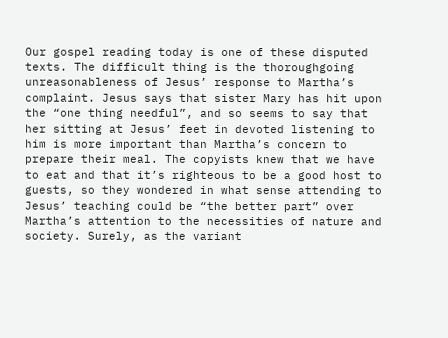Our gospel reading today is one of these disputed texts. The difficult thing is the thoroughgoing unreasonableness of Jesus’ response to Martha’s complaint. Jesus says that sister Mary has hit upon the “one thing needful”, and so seems to say that her sitting at Jesus’ feet in devoted listening to him is more important than Martha’s concern to prepare their meal. The copyists knew that we have to eat and that it’s righteous to be a good host to guests, so they wondered in what sense attending to Jesus’ teaching could be “the better part” over Martha’s attention to the necessities of nature and society. Surely, as the variant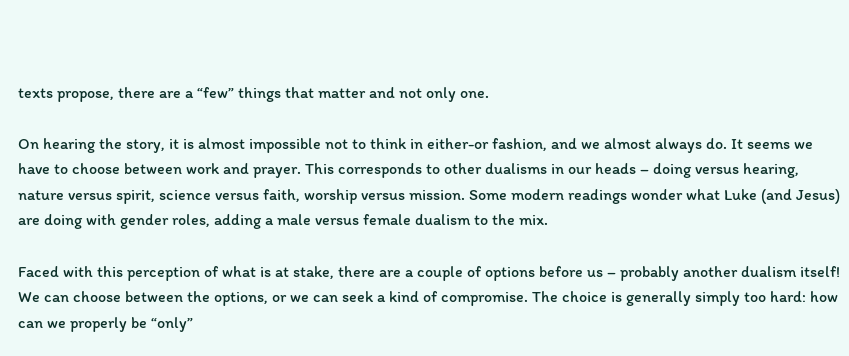texts propose, there are a “few” things that matter and not only one.

On hearing the story, it is almost impossible not to think in either-or fashion, and we almost always do. It seems we have to choose between work and prayer. This corresponds to other dualisms in our heads – doing versus hearing, nature versus spirit, science versus faith, worship versus mission. Some modern readings wonder what Luke (and Jesus) are doing with gender roles, adding a male versus female dualism to the mix.

Faced with this perception of what is at stake, there are a couple of options before us – probably another dualism itself! We can choose between the options, or we can seek a kind of compromise. The choice is generally simply too hard: how can we properly be “only”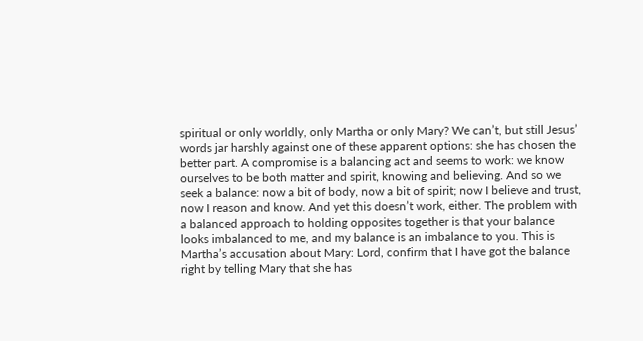spiritual or only worldly, only Martha or only Mary? We can’t, but still Jesus’ words jar harshly against one of these apparent options: she has chosen the better part. A compromise is a balancing act and seems to work: we know ourselves to be both matter and spirit, knowing and believing. And so we seek a balance: now a bit of body, now a bit of spirit; now I believe and trust, now I reason and know. And yet this doesn’t work, either. The problem with a balanced approach to holding opposites together is that your balance looks imbalanced to me, and my balance is an imbalance to you. This is Martha’s accusation about Mary: Lord, confirm that I have got the balance right by telling Mary that she has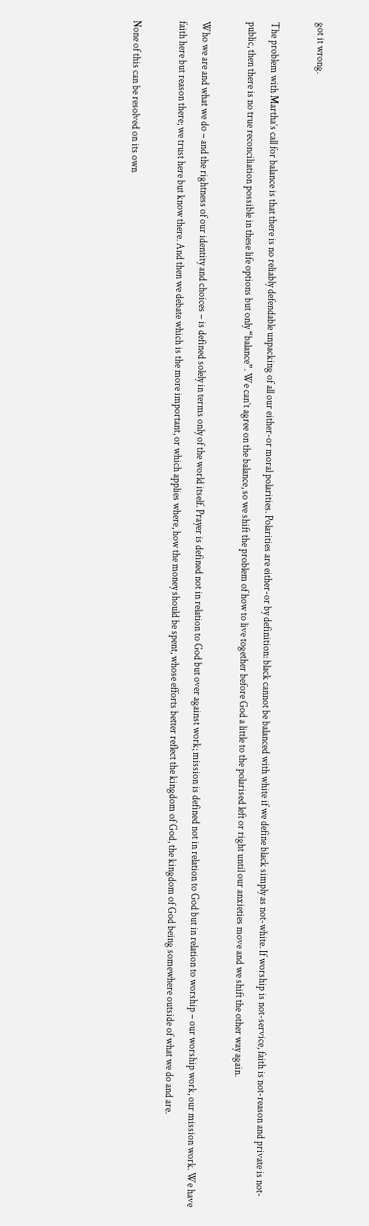got it wrong.

The problem with Martha’s call for balance is that there is no reliably defendable unpacking of all our either-or moral polarities. Polarities are either-or by definition: black cannot be balanced with white if we define black simply as not-white. If worship is not-service, faith is not-reason and private is not-public, then there is no true reconciliation possible in these life options but only “balance”. We can’t agree on the balance, so we shift the problem of how to live together before God a little to the polarised left or right until our anxieties move and we shift the other way again.

Who we are and what we do – and the rightness of our identity and choices – is defined solely in terms only of the world itself. Prayer is defined not in relation to God but over against work; mission is defined not in relation to God but in relation to worship – our worship work, our mission work. We have faith here but reason there; we trust here but know there. And then we debate which is the more important, or which applies where, how the money should be spent, whose efforts better reflect the kingdom of God, the kingdom of God being somewhere outside of what we do and are.

None of this can be resolved on its own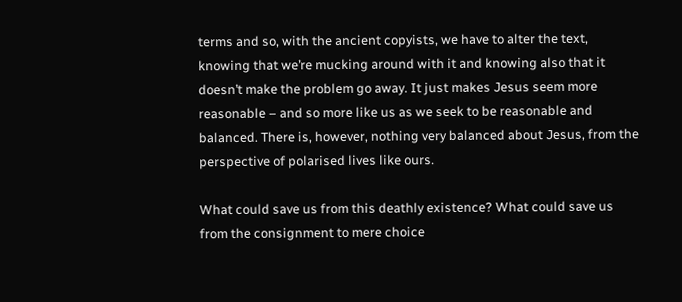terms and so, with the ancient copyists, we have to alter the text, knowing that we’re mucking around with it and knowing also that it doesn’t make the problem go away. It just makes Jesus seem more reasonable – and so more like us as we seek to be reasonable and balanced. There is, however, nothing very balanced about Jesus, from the perspective of polarised lives like ours.

What could save us from this deathly existence? What could save us from the consignment to mere choice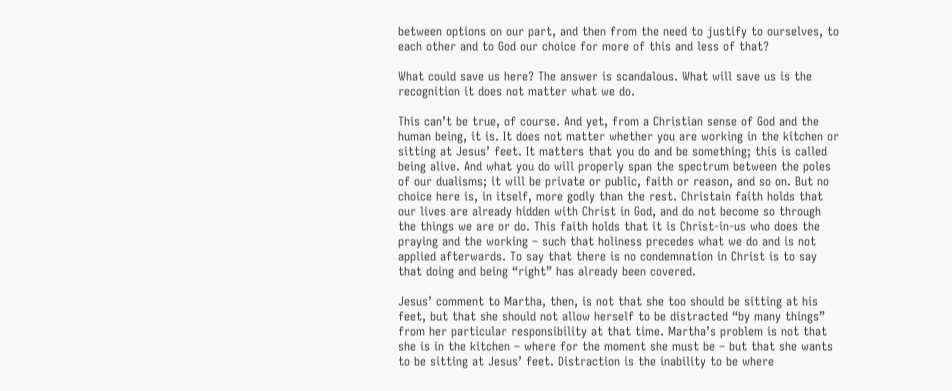between options on our part, and then from the need to justify to ourselves, to each other and to God our choice for more of this and less of that?

What could save us here? The answer is scandalous. What will save us is the recognition it does not matter what we do.

This can’t be true, of course. And yet, from a Christian sense of God and the human being, it is. It does not matter whether you are working in the kitchen or sitting at Jesus’ feet. It matters that you do and be something; this is called being alive. And what you do will properly span the spectrum between the poles of our dualisms; it will be private or public, faith or reason, and so on. But no choice here is, in itself, more godly than the rest. Christain faith holds that our lives are already hidden with Christ in God, and do not become so through the things we are or do. This faith holds that it is Christ-in-us who does the praying and the working – such that holiness precedes what we do and is not applied afterwards. To say that there is no condemnation in Christ is to say that doing and being “right” has already been covered.

Jesus’ comment to Martha, then, is not that she too should be sitting at his feet, but that she should not allow herself to be distracted “by many things” from her particular responsibility at that time. Martha’s problem is not that she is in the kitchen – where for the moment she must be – but that she wants to be sitting at Jesus’ feet. Distraction is the inability to be where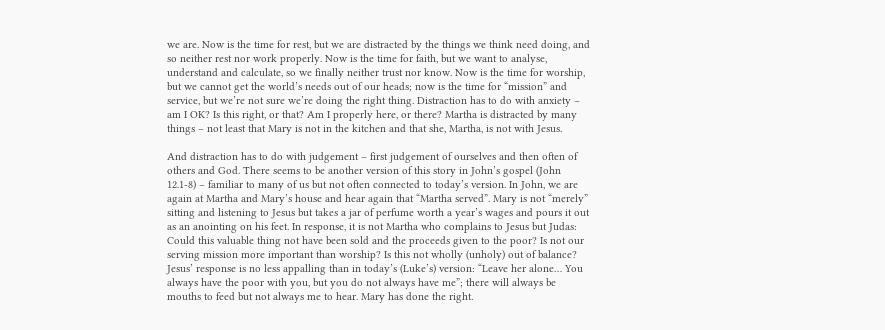we are. Now is the time for rest, but we are distracted by the things we think need doing, and so neither rest nor work properly. Now is the time for faith, but we want to analyse, understand and calculate, so we finally neither trust nor know. Now is the time for worship, but we cannot get the world’s needs out of our heads; now is the time for “mission” and service, but we’re not sure we’re doing the right thing. Distraction has to do with anxiety – am I OK? Is this right, or that? Am I properly here, or there? Martha is distracted by many things – not least that Mary is not in the kitchen and that she, Martha, is not with Jesus.

And distraction has to do with judgement – first judgement of ourselves and then often of others and God. There seems to be another version of this story in John’s gospel (John 12.1-8) – familiar to many of us but not often connected to today’s version. In John, we are again at Martha and Mary’s house and hear again that “Martha served”. Mary is not “merely” sitting and listening to Jesus but takes a jar of perfume worth a year’s wages and pours it out as an anointing on his feet. In response, it is not Martha who complains to Jesus but Judas: Could this valuable thing not have been sold and the proceeds given to the poor? Is not our serving mission more important than worship? Is this not wholly (unholy) out of balance? Jesus’ response is no less appalling than in today’s (Luke’s) version: “Leave her alone… You always have the poor with you, but you do not always have me”; there will always be mouths to feed but not always me to hear. Mary has done the right.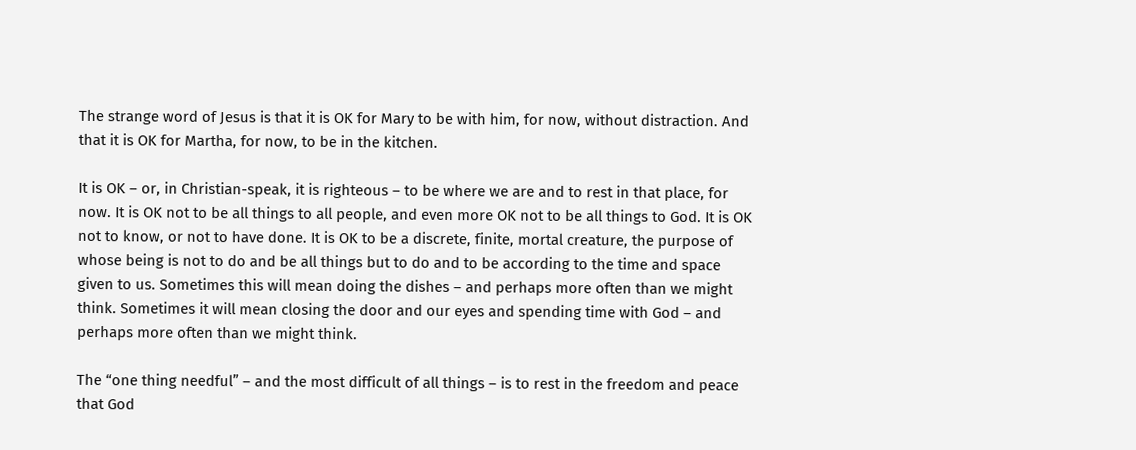The strange word of Jesus is that it is OK for Mary to be with him, for now, without distraction. And that it is OK for Martha, for now, to be in the kitchen.

It is OK – or, in Christian-speak, it is righteous – to be where we are and to rest in that place, for now. It is OK not to be all things to all people, and even more OK not to be all things to God. It is OK not to know, or not to have done. It is OK to be a discrete, finite, mortal creature, the purpose of whose being is not to do and be all things but to do and to be according to the time and space given to us. Sometimes this will mean doing the dishes – and perhaps more often than we might think. Sometimes it will mean closing the door and our eyes and spending time with God – and perhaps more often than we might think.

The “one thing needful” – and the most difficult of all things – is to rest in the freedom and peace that God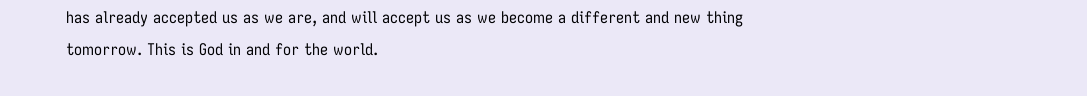has already accepted us as we are, and will accept us as we become a different and new thing tomorrow. This is God in and for the world.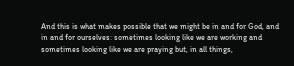And this is what makes possible that we might be in and for God, and in and for ourselves: sometimes looking like we are working and sometimes looking like we are praying but, in all things,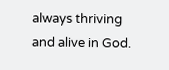always thriving and alive in God.